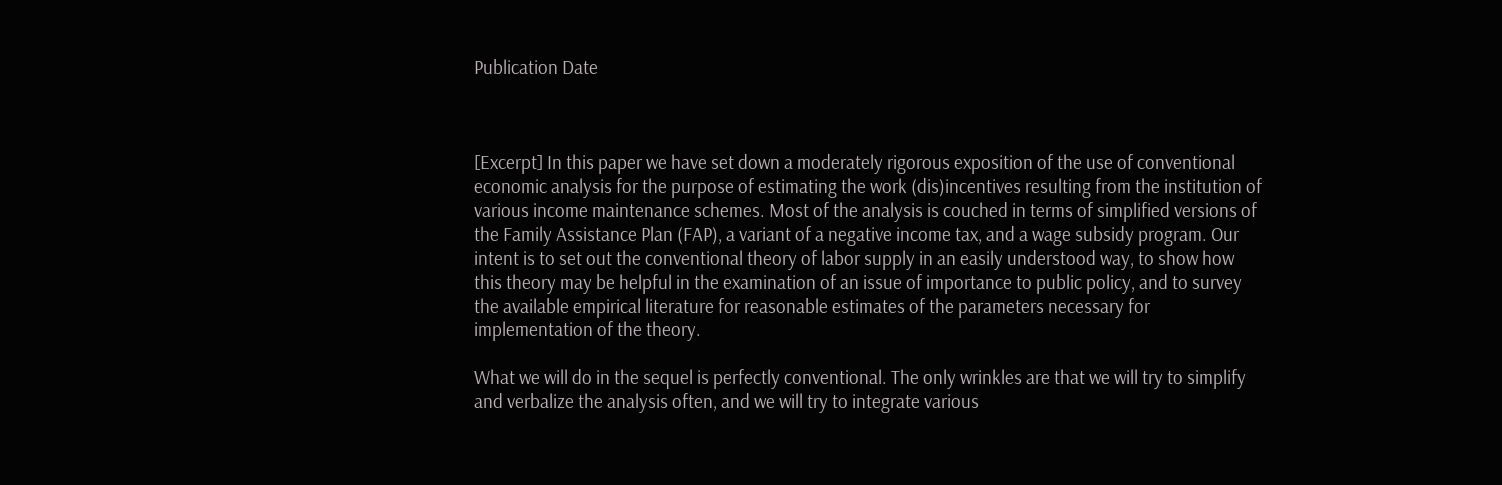Publication Date



[Excerpt] In this paper we have set down a moderately rigorous exposition of the use of conventional economic analysis for the purpose of estimating the work (dis)incentives resulting from the institution of various income maintenance schemes. Most of the analysis is couched in terms of simplified versions of the Family Assistance Plan (FAP), a variant of a negative income tax, and a wage subsidy program. Our intent is to set out the conventional theory of labor supply in an easily understood way, to show how this theory may be helpful in the examination of an issue of importance to public policy, and to survey the available empirical literature for reasonable estimates of the parameters necessary for implementation of the theory.

What we will do in the sequel is perfectly conventional. The only wrinkles are that we will try to simplify and verbalize the analysis often, and we will try to integrate various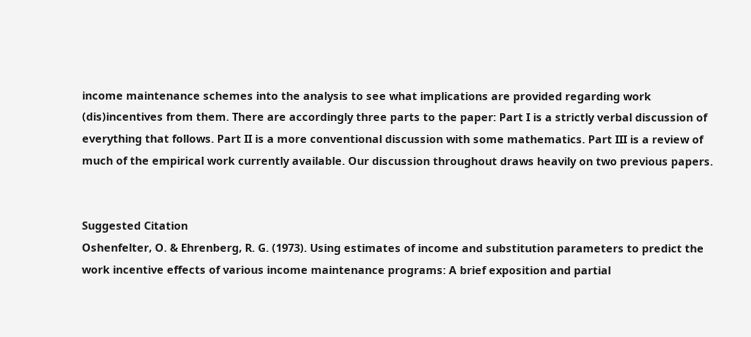income maintenance schemes into the analysis to see what implications are provided regarding work (dis)incentives from them. There are accordingly three parts to the paper: Part I is a strictly verbal discussion of everything that follows. Part II is a more conventional discussion with some mathematics. Part III is a review of much of the empirical work currently available. Our discussion throughout draws heavily on two previous papers.


Suggested Citation
Oshenfelter, O. & Ehrenberg, R. G. (1973). Using estimates of income and substitution parameters to predict the work incentive effects of various income maintenance programs: A brief exposition and partial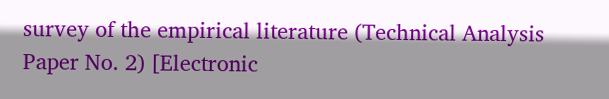survey of the empirical literature (Technical Analysis Paper No. 2) [Electronic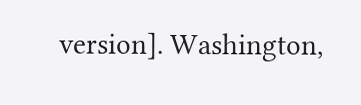version]. Washington,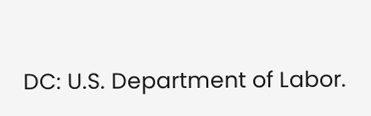DC: U.S. Department of Labor.